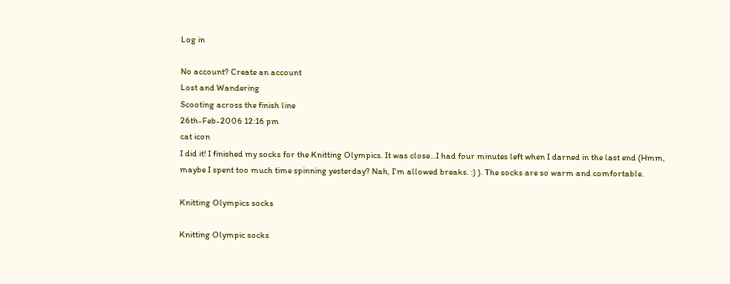Log in

No account? Create an account
Lost and Wandering
Scooting across the finish line
26th-Feb-2006 12:16 pm
cat icon
I did it! I finished my socks for the Knitting Olympics. It was close...I had four minutes left when I darned in the last end (Hmm, maybe I spent too much time spinning yesterday? Nah, I'm allowed breaks. :) ). The socks are so warm and comfortable.

Knitting Olympics socks

Knitting Olympic socks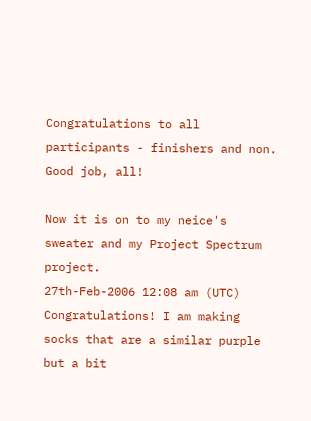Congratulations to all participants - finishers and non. Good job, all!

Now it is on to my neice's sweater and my Project Spectrum project.
27th-Feb-2006 12:08 am (UTC)
Congratulations! I am making socks that are a similar purple but a bit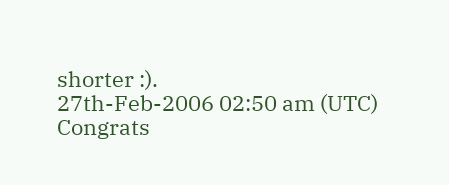shorter :).
27th-Feb-2006 02:50 am (UTC)
Congrats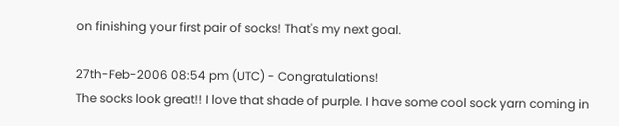on finishing your first pair of socks! That's my next goal.

27th-Feb-2006 08:54 pm (UTC) - Congratulations!
The socks look great!! I love that shade of purple. I have some cool sock yarn coming in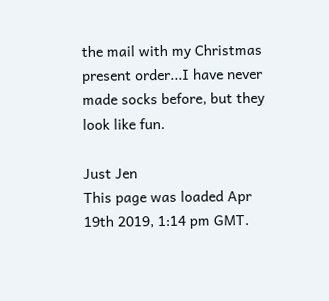the mail with my Christmas present order...I have never made socks before, but they look like fun.

Just Jen
This page was loaded Apr 19th 2019, 1:14 pm GMT.